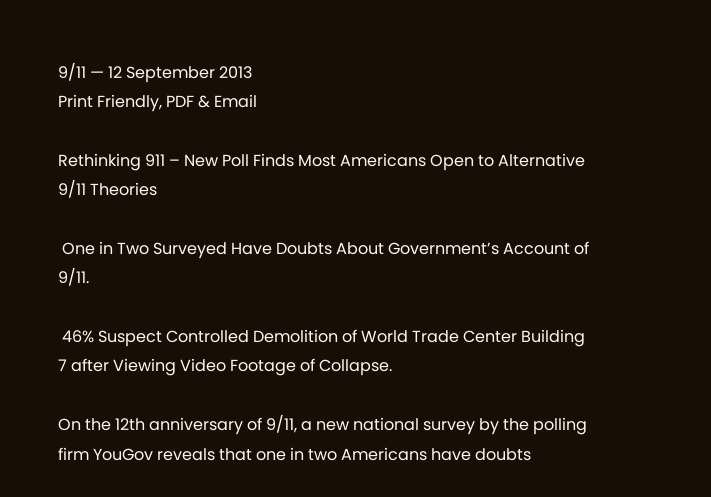9/11 — 12 September 2013
Print Friendly, PDF & Email

Rethinking 911 – New Poll Finds Most Americans Open to Alternative 9/11 Theories

 One in Two Surveyed Have Doubts About Government’s Account of 9/11.

 46% Suspect Controlled Demolition of World Trade Center Building 7 after Viewing Video Footage of Collapse.

On the 12th anniversary of 9/11, a new national survey by the polling firm YouGov reveals that one in two Americans have doubts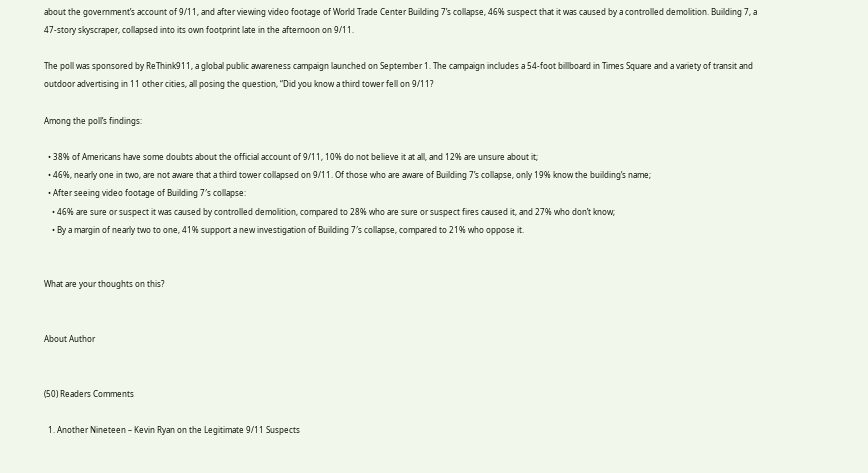about the government’s account of 9/11, and after viewing video footage of World Trade Center Building 7’s collapse, 46% suspect that it was caused by a controlled demolition. Building 7, a 47-story skyscraper, collapsed into its own footprint late in the afternoon on 9/11.

The poll was sponsored by ReThink911, a global public awareness campaign launched on September 1. The campaign includes a 54-foot billboard in Times Square and a variety of transit and outdoor advertising in 11 other cities, all posing the question, “Did you know a third tower fell on 9/11?

Among the poll’s findings:

  • 38% of Americans have some doubts about the official account of 9/11, 10% do not believe it at all, and 12% are unsure about it;
  • 46%, nearly one in two, are not aware that a third tower collapsed on 9/11. Of those who are aware of Building 7’s collapse, only 19% know the building’s name;
  • After seeing video footage of Building 7′s collapse:
    • 46% are sure or suspect it was caused by controlled demolition, compared to 28% who are sure or suspect fires caused it, and 27% who don’t know;
    • By a margin of nearly two to one, 41% support a new investigation of Building 7′s collapse, compared to 21% who oppose it.


What are your thoughts on this?


About Author


(50) Readers Comments

  1. Another Nineteen – Kevin Ryan on the Legitimate 9/11 Suspects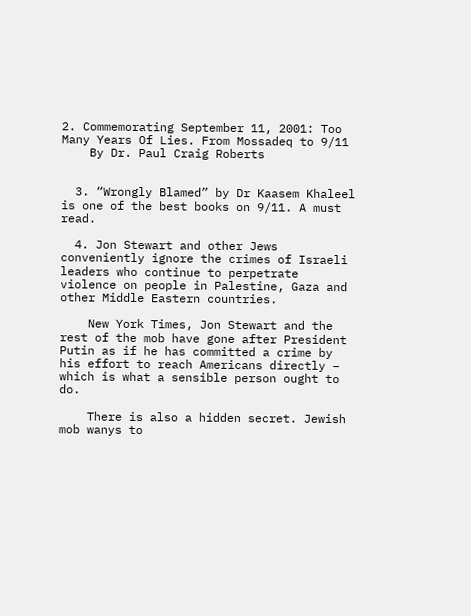2. Commemorating September 11, 2001: Too Many Years Of Lies. From Mossadeq to 9/11
    By Dr. Paul Craig Roberts


  3. “Wrongly Blamed” by Dr Kaasem Khaleel is one of the best books on 9/11. A must read.

  4. Jon Stewart and other Jews conveniently ignore the crimes of Israeli leaders who continue to perpetrate violence on people in Palestine, Gaza and other Middle Eastern countries.

    New York Times, Jon Stewart and the rest of the mob have gone after President Putin as if he has committed a crime by his effort to reach Americans directly – which is what a sensible person ought to do.

    There is also a hidden secret. Jewish mob wanys to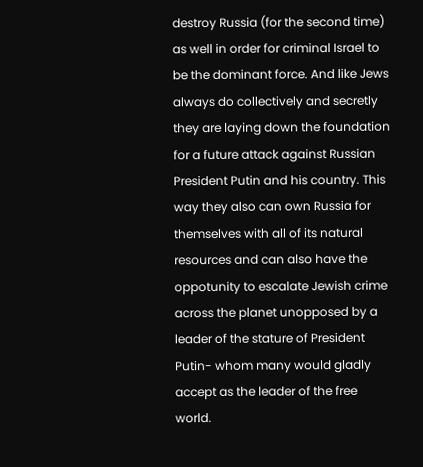destroy Russia (for the second time) as well in order for criminal Israel to be the dominant force. And like Jews always do collectively and secretly they are laying down the foundation for a future attack against Russian President Putin and his country. This way they also can own Russia for themselves with all of its natural resources and can also have the oppotunity to escalate Jewish crime across the planet unopposed by a leader of the stature of President Putin- whom many would gladly accept as the leader of the free world.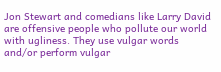Jon Stewart and comedians like Larry David are offensive people who pollute our world with ugliness. They use vulgar words and/or perform vulgar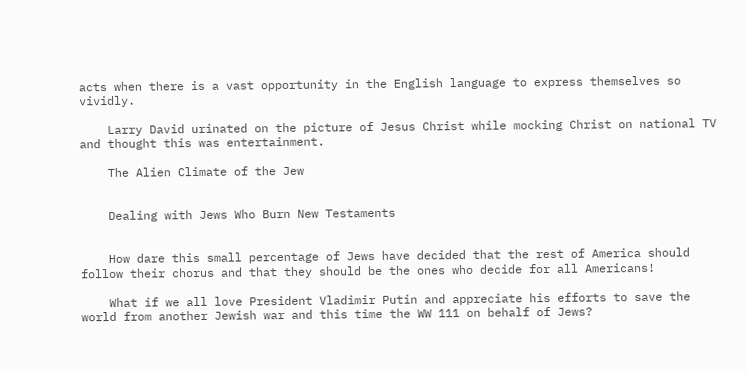acts when there is a vast opportunity in the English language to express themselves so vividly.

    Larry David urinated on the picture of Jesus Christ while mocking Christ on national TV and thought this was entertainment.

    The Alien Climate of the Jew


    Dealing with Jews Who Burn New Testaments


    How dare this small percentage of Jews have decided that the rest of America should follow their chorus and that they should be the ones who decide for all Americans!

    What if we all love President Vladimir Putin and appreciate his efforts to save the world from another Jewish war and this time the WW 111 on behalf of Jews?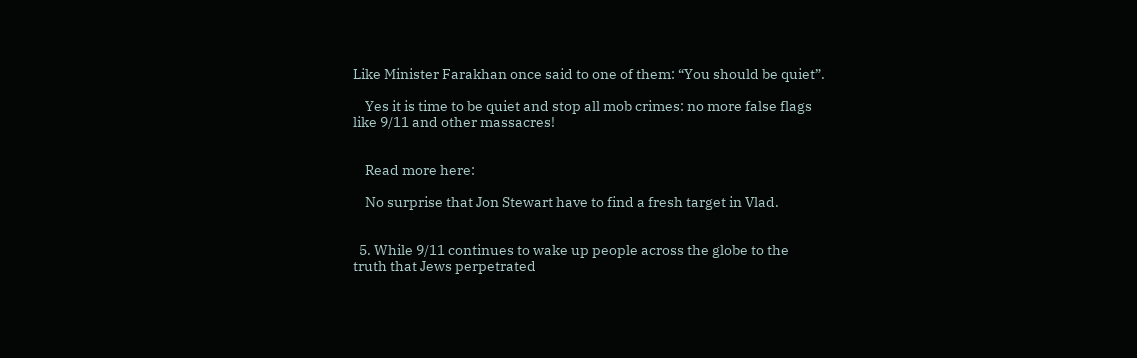Like Minister Farakhan once said to one of them: “You should be quiet”.

    Yes it is time to be quiet and stop all mob crimes: no more false flags like 9/11 and other massacres!


    Read more here:

    No surprise that Jon Stewart have to find a fresh target in Vlad.


  5. While 9/11 continues to wake up people across the globe to the truth that Jews perpetrated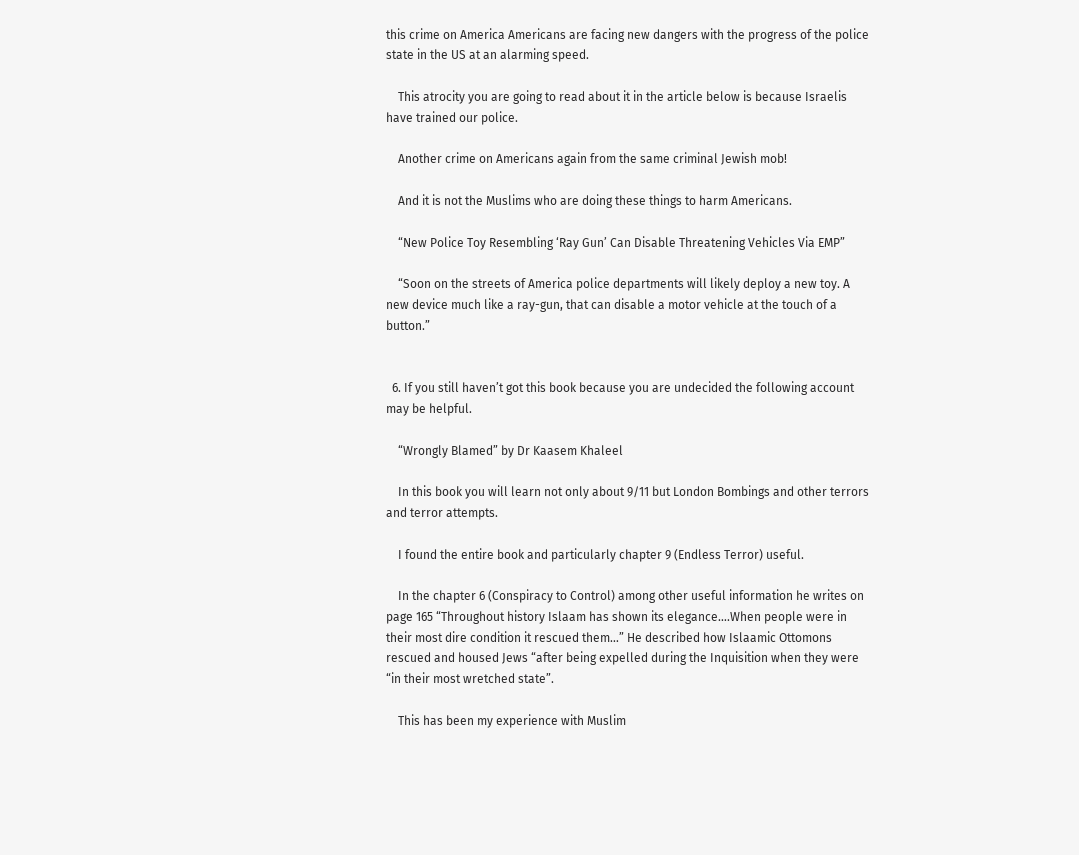this crime on America Americans are facing new dangers with the progress of the police state in the US at an alarming speed.

    This atrocity you are going to read about it in the article below is because Israelis have trained our police.

    Another crime on Americans again from the same criminal Jewish mob!

    And it is not the Muslims who are doing these things to harm Americans.

    “New Police Toy Resembling ‘Ray Gun’ Can Disable Threatening Vehicles Via EMP”

    “Soon on the streets of America police departments will likely deploy a new toy. A new device much like a ray-gun, that can disable a motor vehicle at the touch of a button.”


  6. If you still haven’t got this book because you are undecided the following account may be helpful.

    “Wrongly Blamed” by Dr Kaasem Khaleel

    In this book you will learn not only about 9/11 but London Bombings and other terrors and terror attempts.

    I found the entire book and particularly chapter 9 (Endless Terror) useful.

    In the chapter 6 (Conspiracy to Control) among other useful information he writes on page 165 “Throughout history Islaam has shown its elegance….When people were in their most dire condition it rescued them…” He described how Islaamic Ottomons rescued and housed Jews “after being expelled during the Inquisition when they were “in their most wretched state”.

    This has been my experience with Muslim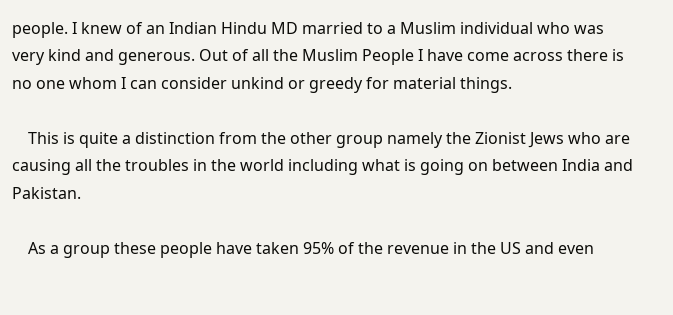people. I knew of an Indian Hindu MD married to a Muslim individual who was very kind and generous. Out of all the Muslim People I have come across there is no one whom I can consider unkind or greedy for material things.

    This is quite a distinction from the other group namely the Zionist Jews who are causing all the troubles in the world including what is going on between India and Pakistan.

    As a group these people have taken 95% of the revenue in the US and even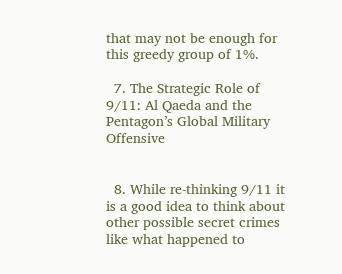that may not be enough for this greedy group of 1%.

  7. The Strategic Role of 9/11: Al Qaeda and the Pentagon’s Global Military Offensive


  8. While re-thinking 9/11 it is a good idea to think about other possible secret crimes like what happened to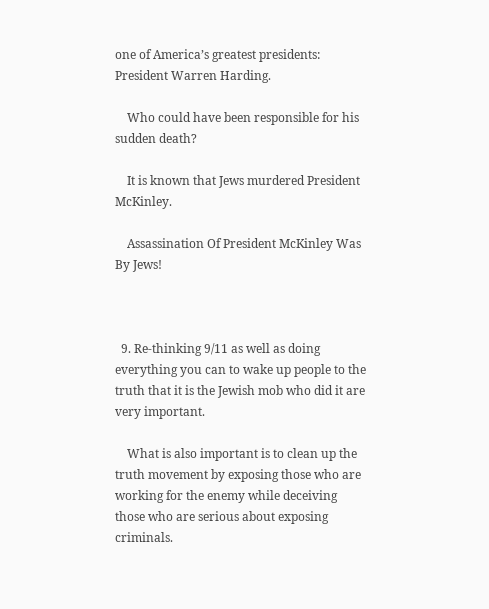one of America’s greatest presidents: President Warren Harding.

    Who could have been responsible for his sudden death?

    It is known that Jews murdered President McKinley.

    Assassination Of President McKinley Was By Jews!



  9. Re-thinking 9/11 as well as doing everything you can to wake up people to the truth that it is the Jewish mob who did it are very important.

    What is also important is to clean up the truth movement by exposing those who are working for the enemy while deceiving those who are serious about exposing criminals.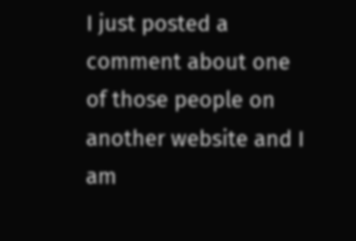I just posted a comment about one of those people on another website and I am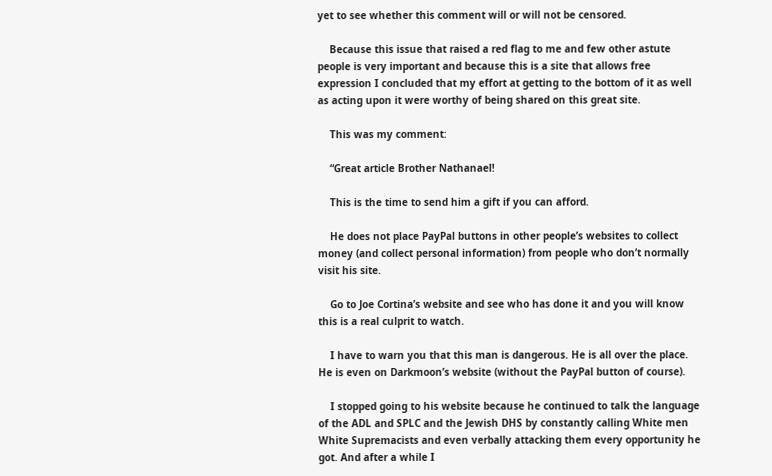yet to see whether this comment will or will not be censored.

    Because this issue that raised a red flag to me and few other astute people is very important and because this is a site that allows free expression I concluded that my effort at getting to the bottom of it as well as acting upon it were worthy of being shared on this great site.

    This was my comment:

    “Great article Brother Nathanael!

    This is the time to send him a gift if you can afford.

    He does not place PayPal buttons in other people’s websites to collect money (and collect personal information) from people who don’t normally visit his site.

    Go to Joe Cortina’s website and see who has done it and you will know this is a real culprit to watch.

    I have to warn you that this man is dangerous. He is all over the place. He is even on Darkmoon’s website (without the PayPal button of course).

    I stopped going to his website because he continued to talk the language of the ADL and SPLC and the Jewish DHS by constantly calling White men White Supremacists and even verbally attacking them every opportunity he got. And after a while I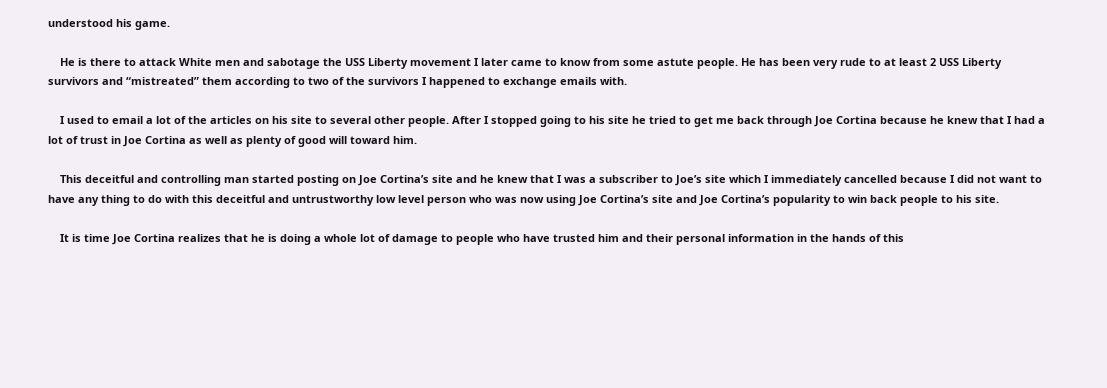understood his game.

    He is there to attack White men and sabotage the USS Liberty movement I later came to know from some astute people. He has been very rude to at least 2 USS Liberty survivors and “mistreated” them according to two of the survivors I happened to exchange emails with.

    I used to email a lot of the articles on his site to several other people. After I stopped going to his site he tried to get me back through Joe Cortina because he knew that I had a lot of trust in Joe Cortina as well as plenty of good will toward him.

    This deceitful and controlling man started posting on Joe Cortina’s site and he knew that I was a subscriber to Joe’s site which I immediately cancelled because I did not want to have any thing to do with this deceitful and untrustworthy low level person who was now using Joe Cortina’s site and Joe Cortina’s popularity to win back people to his site.

    It is time Joe Cortina realizes that he is doing a whole lot of damage to people who have trusted him and their personal information in the hands of this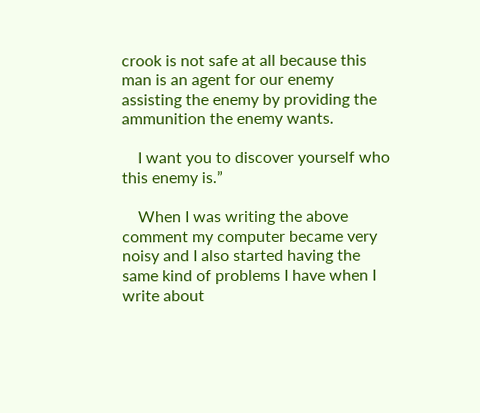crook is not safe at all because this man is an agent for our enemy assisting the enemy by providing the ammunition the enemy wants.

    I want you to discover yourself who this enemy is.”

    When I was writing the above comment my computer became very noisy and I also started having the same kind of problems I have when I write about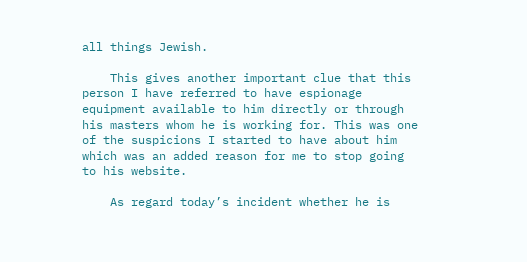all things Jewish.

    This gives another important clue that this person I have referred to have espionage equipment available to him directly or through his masters whom he is working for. This was one of the suspicions I started to have about him which was an added reason for me to stop going to his website.

    As regard today’s incident whether he is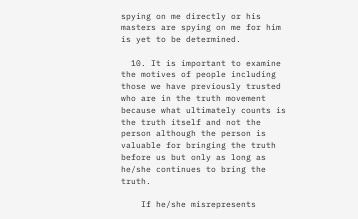spying on me directly or his masters are spying on me for him is yet to be determined.

  10. It is important to examine the motives of people including those we have previously trusted who are in the truth movement because what ultimately counts is the truth itself and not the person although the person is valuable for bringing the truth before us but only as long as he/she continues to bring the truth.

    If he/she misrepresents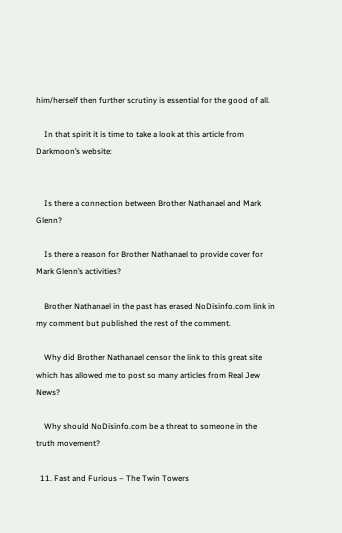him/herself then further scrutiny is essential for the good of all.

    In that spirit it is time to take a look at this article from Darkmoon’s website:


    Is there a connection between Brother Nathanael and Mark Glenn?

    Is there a reason for Brother Nathanael to provide cover for Mark Glenn’s activities?

    Brother Nathanael in the past has erased NoDisinfo.com link in my comment but published the rest of the comment.

    Why did Brother Nathanael censor the link to this great site which has allowed me to post so many articles from Real Jew News?

    Why should NoDisinfo.com be a threat to someone in the truth movement?

  11. Fast and Furious – The Twin Towers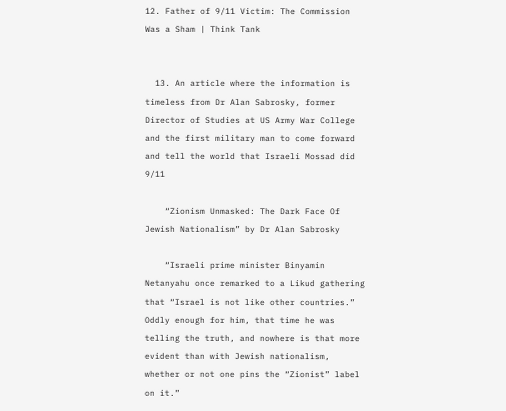12. Father of 9/11 Victim: The Commission Was a Sham | Think Tank


  13. An article where the information is timeless from Dr Alan Sabrosky, former Director of Studies at US Army War College and the first military man to come forward and tell the world that Israeli Mossad did 9/11

    “Zionism Unmasked: The Dark Face Of Jewish Nationalism” by Dr Alan Sabrosky

    “Israeli prime minister Binyamin Netanyahu once remarked to a Likud gathering that “Israel is not like other countries.” Oddly enough for him, that time he was telling the truth, and nowhere is that more evident than with Jewish nationalism, whether or not one pins the “Zionist” label on it.”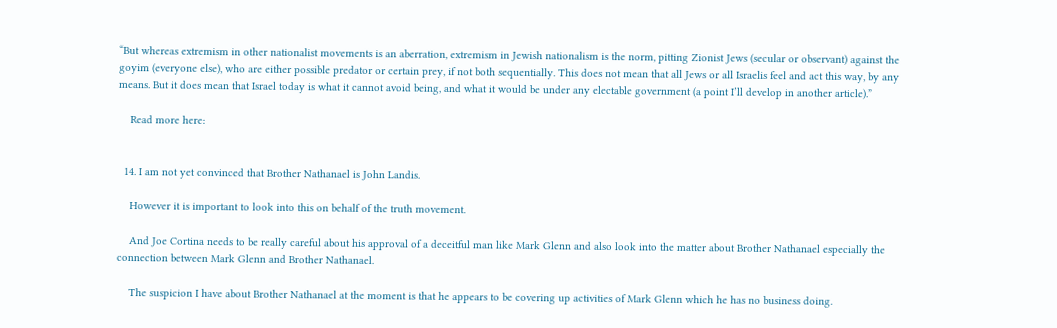“But whereas extremism in other nationalist movements is an aberration, extremism in Jewish nationalism is the norm, pitting Zionist Jews (secular or observant) against the goyim (everyone else), who are either possible predator or certain prey, if not both sequentially. This does not mean that all Jews or all Israelis feel and act this way, by any means. But it does mean that Israel today is what it cannot avoid being, and what it would be under any electable government (a point I’ll develop in another article).”

    Read more here:


  14. I am not yet convinced that Brother Nathanael is John Landis.

    However it is important to look into this on behalf of the truth movement.

    And Joe Cortina needs to be really careful about his approval of a deceitful man like Mark Glenn and also look into the matter about Brother Nathanael especially the connection between Mark Glenn and Brother Nathanael.

    The suspicion I have about Brother Nathanael at the moment is that he appears to be covering up activities of Mark Glenn which he has no business doing.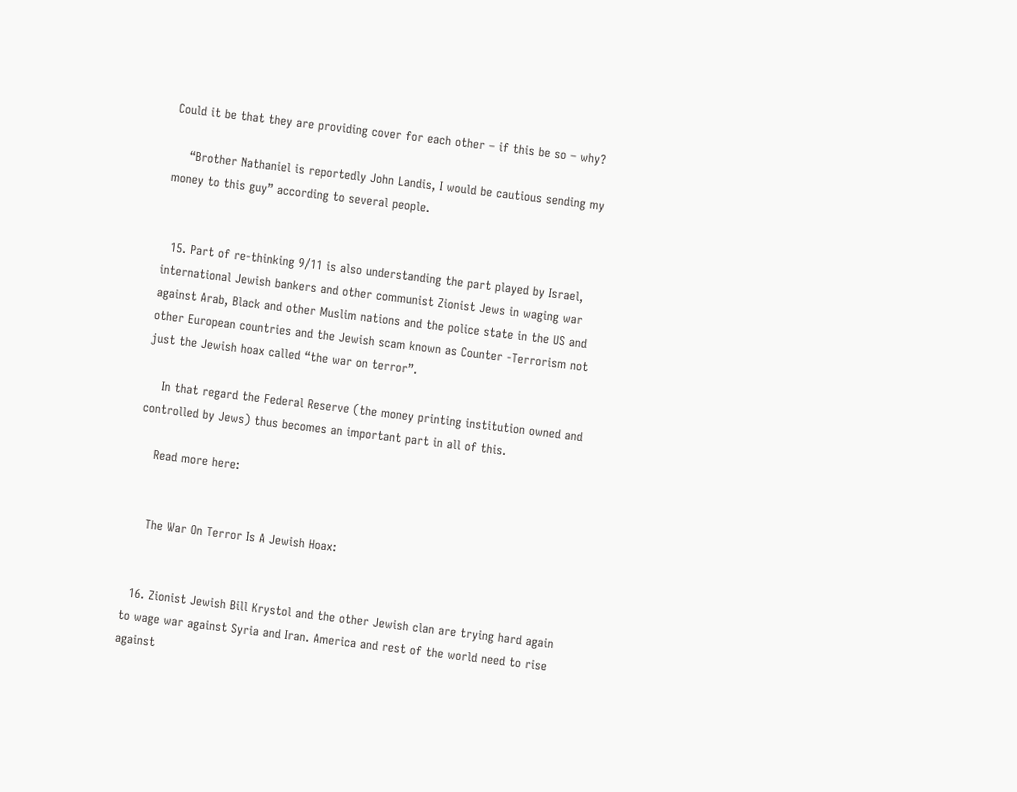Could it be that they are providing cover for each other – if this be so – why?

    “Brother Nathaniel is reportedly John Landis, I would be cautious sending my money to this guy” according to several people.


  15. Part of re-thinking 9/11 is also understanding the part played by Israel, international Jewish bankers and other communist Zionist Jews in waging war against Arab, Black and other Muslim nations and the police state in the US and other European countries and the Jewish scam known as Counter -Terrorism not just the Jewish hoax called “the war on terror”.

    In that regard the Federal Reserve (the money printing institution owned and controlled by Jews) thus becomes an important part in all of this.

    Read more here:


    The War On Terror Is A Jewish Hoax:


  16. Zionist Jewish Bill Krystol and the other Jewish clan are trying hard again to wage war against Syria and Iran. America and rest of the world need to rise against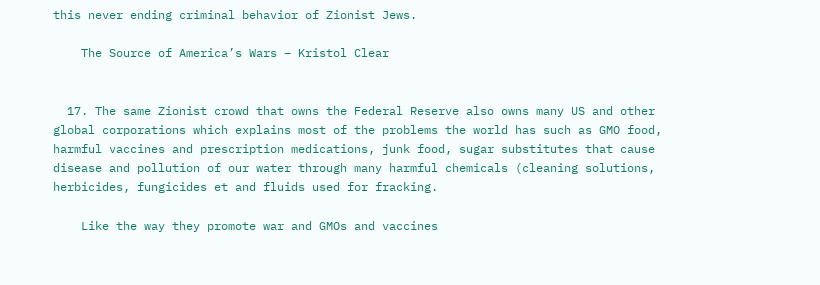this never ending criminal behavior of Zionist Jews.

    The Source of America’s Wars – Kristol Clear


  17. The same Zionist crowd that owns the Federal Reserve also owns many US and other global corporations which explains most of the problems the world has such as GMO food, harmful vaccines and prescription medications, junk food, sugar substitutes that cause disease and pollution of our water through many harmful chemicals (cleaning solutions, herbicides, fungicides et and fluids used for fracking.

    Like the way they promote war and GMOs and vaccines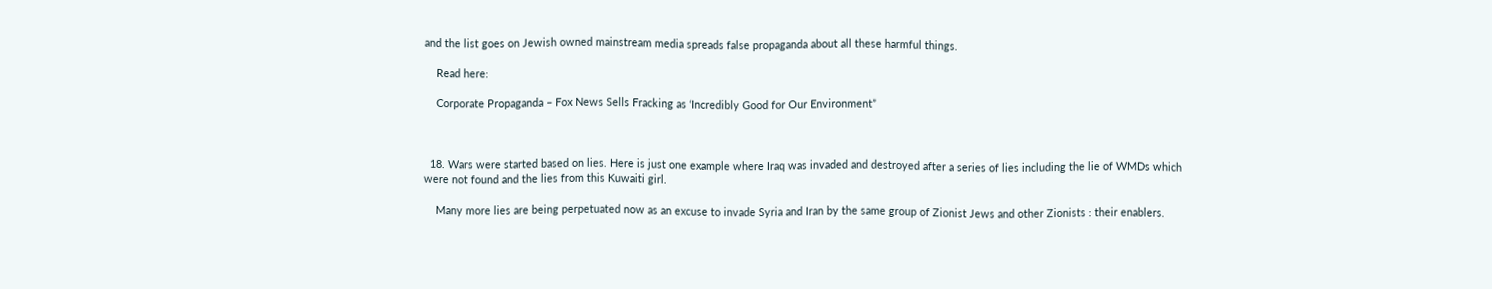and the list goes on Jewish owned mainstream media spreads false propaganda about all these harmful things.

    Read here:

    Corporate Propaganda – Fox News Sells Fracking as ‘Incredibly Good for Our Environment”



  18. Wars were started based on lies. Here is just one example where Iraq was invaded and destroyed after a series of lies including the lie of WMDs which were not found and the lies from this Kuwaiti girl.

    Many more lies are being perpetuated now as an excuse to invade Syria and Iran by the same group of Zionist Jews and other Zionists : their enablers.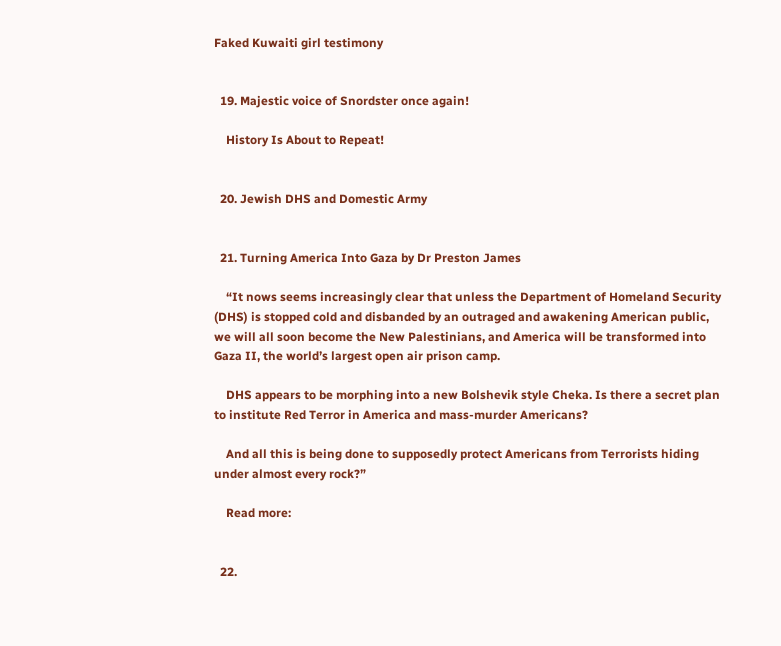Faked Kuwaiti girl testimony


  19. Majestic voice of Snordster once again!

    History Is About to Repeat!


  20. Jewish DHS and Domestic Army


  21. Turning America Into Gaza by Dr Preston James

    “It nows seems increasingly clear that unless the Department of Homeland Security (DHS) is stopped cold and disbanded by an outraged and awakening American public, we will all soon become the New Palestinians, and America will be transformed into Gaza II, the world’s largest open air prison camp.

    DHS appears to be morphing into a new Bolshevik style Cheka. Is there a secret plan to institute Red Terror in America and mass-murder Americans?

    And all this is being done to supposedly protect Americans from Terrorists hiding under almost every rock?”

    Read more:


  22.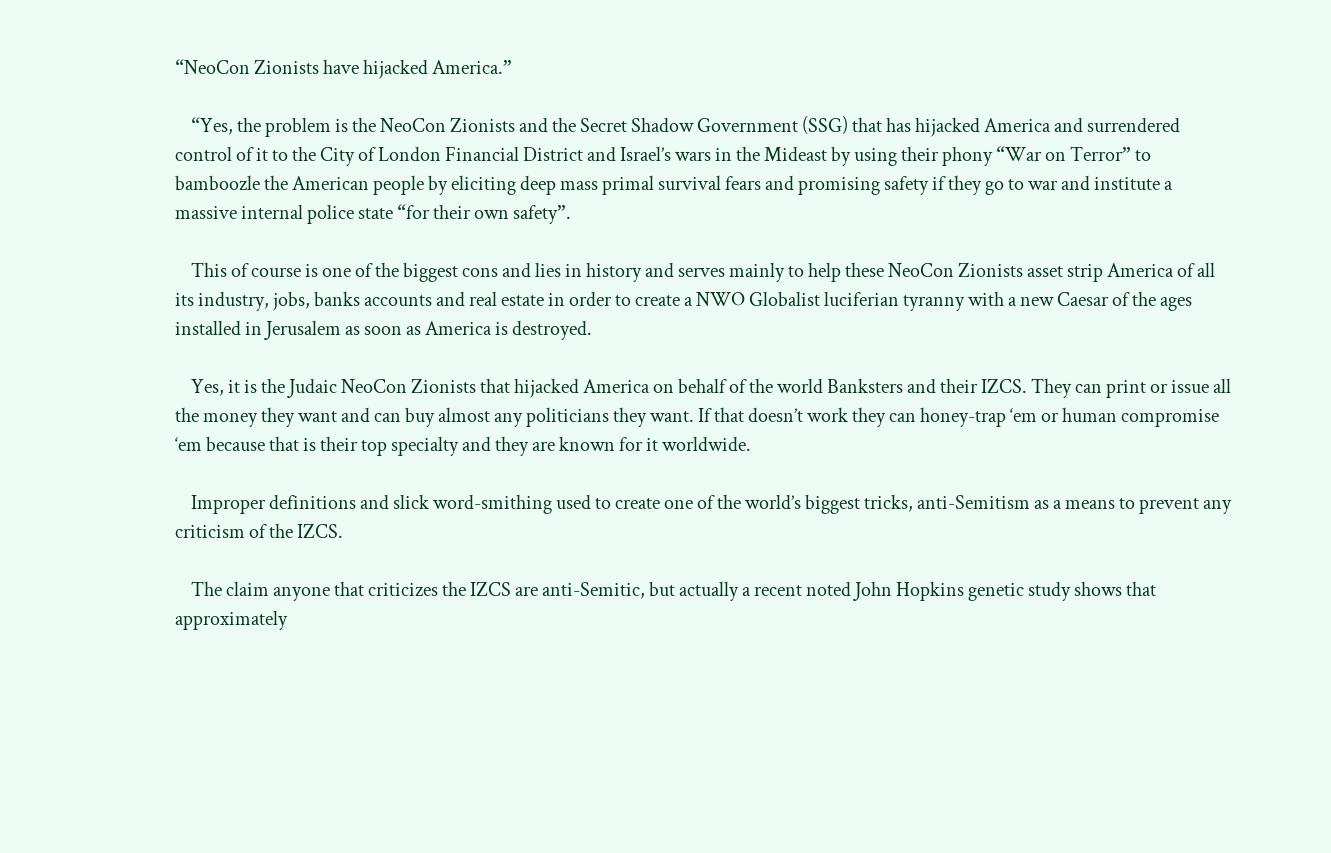“NeoCon Zionists have hijacked America.”

    “Yes, the problem is the NeoCon Zionists and the Secret Shadow Government (SSG) that has hijacked America and surrendered control of it to the City of London Financial District and Israel’s wars in the Mideast by using their phony “War on Terror” to bamboozle the American people by eliciting deep mass primal survival fears and promising safety if they go to war and institute a massive internal police state “for their own safety”.

    This of course is one of the biggest cons and lies in history and serves mainly to help these NeoCon Zionists asset strip America of all its industry, jobs, banks accounts and real estate in order to create a NWO Globalist luciferian tyranny with a new Caesar of the ages installed in Jerusalem as soon as America is destroyed.

    Yes, it is the Judaic NeoCon Zionists that hijacked America on behalf of the world Banksters and their IZCS. They can print or issue all the money they want and can buy almost any politicians they want. If that doesn’t work they can honey-trap ‘em or human compromise ‘em because that is their top specialty and they are known for it worldwide.

    Improper definitions and slick word-smithing used to create one of the world’s biggest tricks, anti-Semitism as a means to prevent any criticism of the IZCS.

    The claim anyone that criticizes the IZCS are anti-Semitic, but actually a recent noted John Hopkins genetic study shows that approximately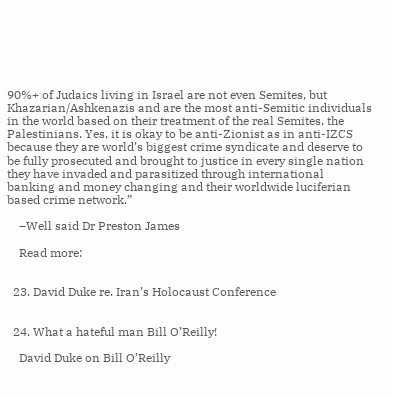90%+ of Judaics living in Israel are not even Semites, but Khazarian/Ashkenazis and are the most anti-Semitic individuals in the world based on their treatment of the real Semites, the Palestinians. Yes, it is okay to be anti-Zionist as in anti-IZCS because they are world’s biggest crime syndicate and deserve to be fully prosecuted and brought to justice in every single nation they have invaded and parasitized through international banking and money changing and their worldwide luciferian based crime network.”

    –Well said Dr Preston James

    Read more:


  23. David Duke re. Iran’s Holocaust Conference


  24. What a hateful man Bill O’Reilly!

    David Duke on Bill O’Reilly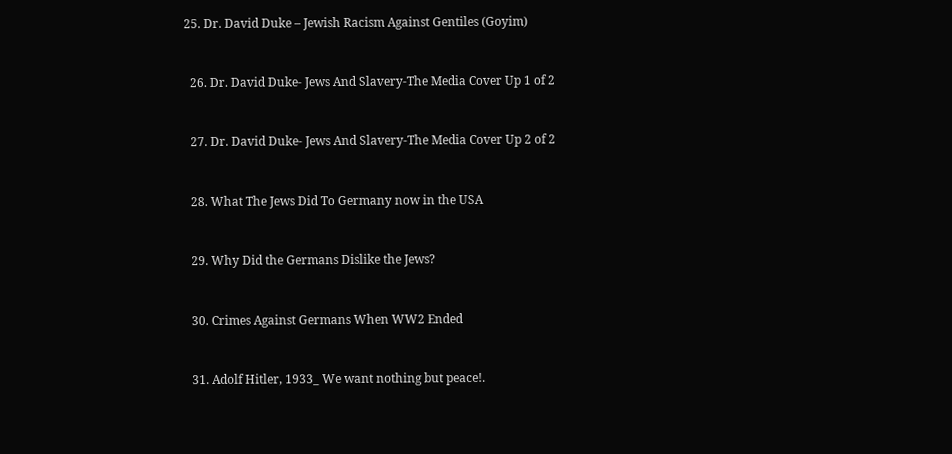25. Dr. David Duke – Jewish Racism Against Gentiles (Goyim)


  26. Dr. David Duke- Jews And Slavery-The Media Cover Up 1 of 2


  27. Dr. David Duke- Jews And Slavery-The Media Cover Up 2 of 2


  28. What The Jews Did To Germany now in the USA


  29. Why Did the Germans Dislike the Jews?


  30. Crimes Against Germans When WW2 Ended


  31. Adolf Hitler, 1933_ We want nothing but peace!.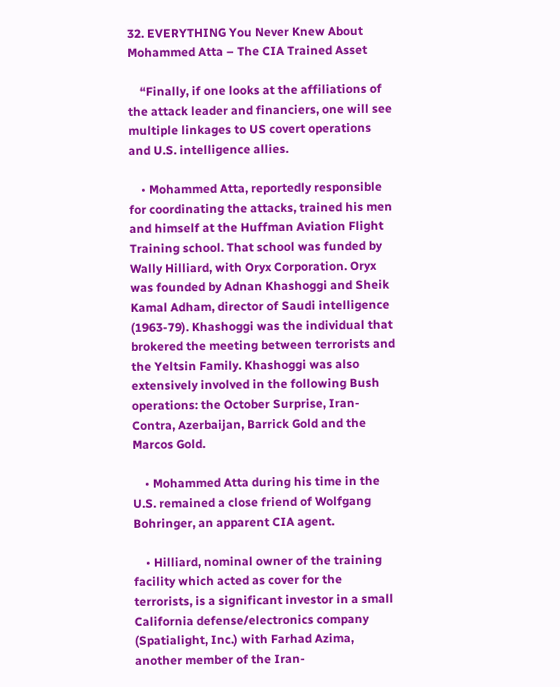32. EVERYTHING You Never Knew About Mohammed Atta – The CIA Trained Asset

    “Finally, if one looks at the affiliations of the attack leader and financiers, one will see multiple linkages to US covert operations and U.S. intelligence allies.

    • Mohammed Atta, reportedly responsible for coordinating the attacks, trained his men and himself at the Huffman Aviation Flight Training school. That school was funded by Wally Hilliard, with Oryx Corporation. Oryx was founded by Adnan Khashoggi and Sheik Kamal Adham, director of Saudi intelligence (1963-79). Khashoggi was the individual that brokered the meeting between terrorists and the Yeltsin Family. Khashoggi was also extensively involved in the following Bush operations: the October Surprise, Iran-Contra, Azerbaijan, Barrick Gold and the Marcos Gold.

    • Mohammed Atta during his time in the U.S. remained a close friend of Wolfgang Bohringer, an apparent CIA agent.

    • Hilliard, nominal owner of the training facility which acted as cover for the terrorists, is a significant investor in a small California defense/electronics company (Spatialight, Inc.) with Farhad Azima, another member of the Iran-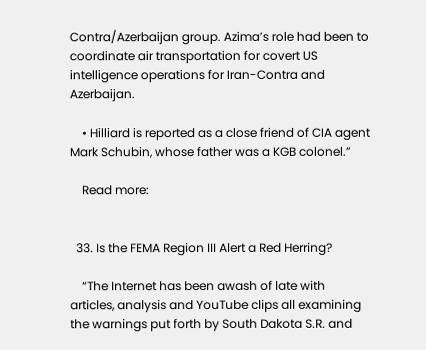Contra/Azerbaijan group. Azima’s role had been to coordinate air transportation for covert US intelligence operations for Iran-Contra and Azerbaijan.

    • Hilliard is reported as a close friend of CIA agent Mark Schubin, whose father was a KGB colonel.”

    Read more:


  33. Is the FEMA Region III Alert a Red Herring?

    “The Internet has been awash of late with articles, analysis and YouTube clips all examining the warnings put forth by South Dakota S.R. and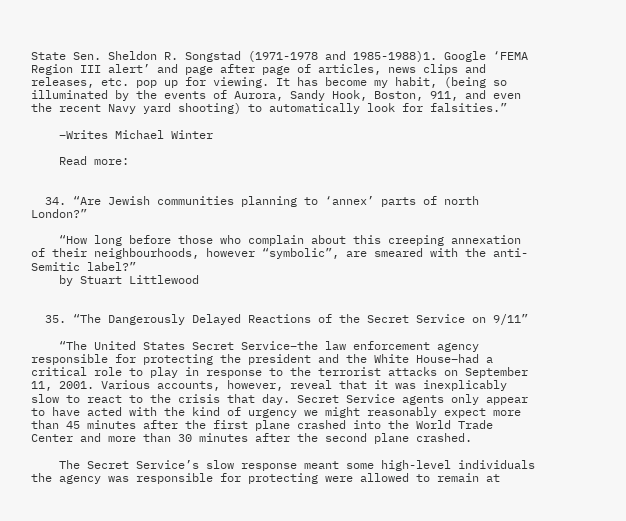State Sen. Sheldon R. Songstad (1971-1978 and 1985-1988)1. Google ‘FEMA Region III alert’ and page after page of articles, news clips and releases, etc. pop up for viewing. It has become my habit, (being so illuminated by the events of Aurora, Sandy Hook, Boston, 911, and even the recent Navy yard shooting) to automatically look for falsities.”

    –Writes Michael Winter

    Read more:


  34. “Are Jewish communities planning to ‘annex’ parts of north London?”

    “How long before those who complain about this creeping annexation of their neighbourhoods, however “symbolic”, are smeared with the anti-Semitic label?”
    by Stuart Littlewood


  35. “The Dangerously Delayed Reactions of the Secret Service on 9/11”

    “The United States Secret Service–the law enforcement agency responsible for protecting the president and the White House–had a critical role to play in response to the terrorist attacks on September 11, 2001. Various accounts, however, reveal that it was inexplicably slow to react to the crisis that day. Secret Service agents only appear to have acted with the kind of urgency we might reasonably expect more than 45 minutes after the first plane crashed into the World Trade Center and more than 30 minutes after the second plane crashed.

    The Secret Service’s slow response meant some high-level individuals the agency was responsible for protecting were allowed to remain at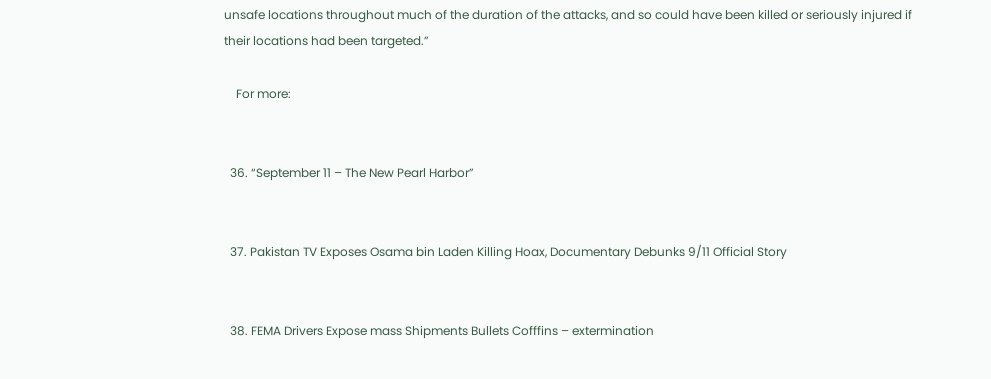unsafe locations throughout much of the duration of the attacks, and so could have been killed or seriously injured if their locations had been targeted.”

    For more:


  36. “September 11 – The New Pearl Harbor”


  37. Pakistan TV Exposes Osama bin Laden Killing Hoax, Documentary Debunks 9/11 Official Story


  38. FEMA Drivers Expose mass Shipments Bullets Cofffins – extermination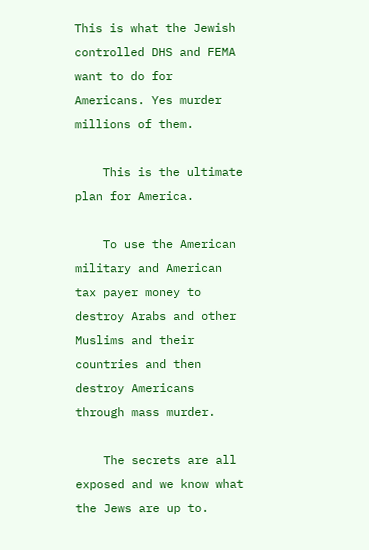This is what the Jewish controlled DHS and FEMA want to do for Americans. Yes murder millions of them.

    This is the ultimate plan for America.

    To use the American military and American tax payer money to destroy Arabs and other Muslims and their countries and then destroy Americans through mass murder.

    The secrets are all exposed and we know what the Jews are up to.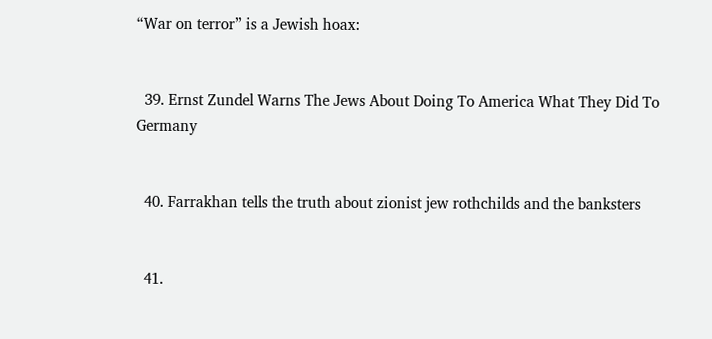“War on terror” is a Jewish hoax:


  39. Ernst Zundel Warns The Jews About Doing To America What They Did To Germany


  40. Farrakhan tells the truth about zionist jew rothchilds and the banksters


  41.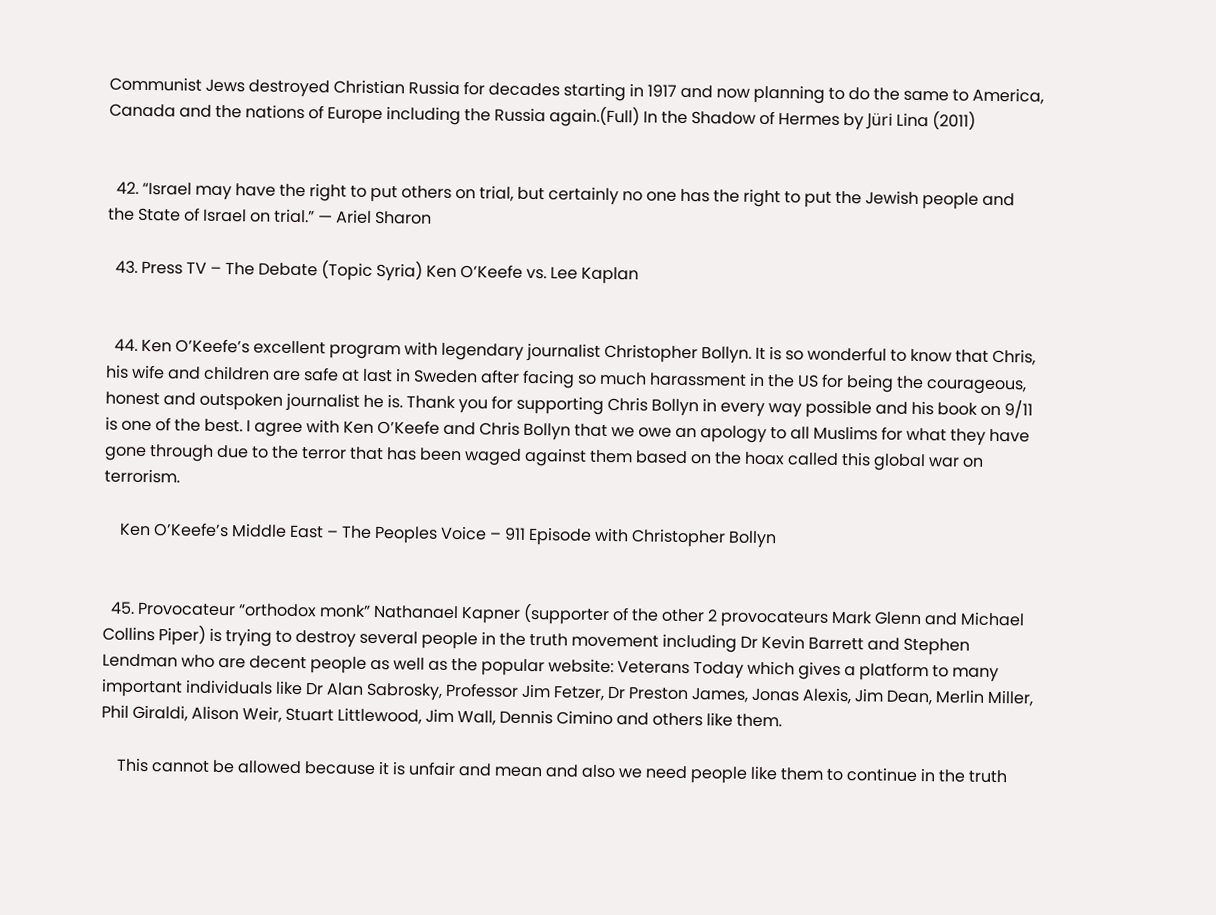Communist Jews destroyed Christian Russia for decades starting in 1917 and now planning to do the same to America, Canada and the nations of Europe including the Russia again.(Full) In the Shadow of Hermes by Jüri Lina (2011)


  42. “Israel may have the right to put others on trial, but certainly no one has the right to put the Jewish people and the State of Israel on trial.” — Ariel Sharon

  43. Press TV – The Debate (Topic Syria) Ken O’Keefe vs. Lee Kaplan


  44. Ken O’Keefe’s excellent program with legendary journalist Christopher Bollyn. It is so wonderful to know that Chris, his wife and children are safe at last in Sweden after facing so much harassment in the US for being the courageous, honest and outspoken journalist he is. Thank you for supporting Chris Bollyn in every way possible and his book on 9/11 is one of the best. I agree with Ken O’Keefe and Chris Bollyn that we owe an apology to all Muslims for what they have gone through due to the terror that has been waged against them based on the hoax called this global war on terrorism.

    Ken O’Keefe’s Middle East – The Peoples Voice – 911 Episode with Christopher Bollyn


  45. Provocateur “orthodox monk” Nathanael Kapner (supporter of the other 2 provocateurs Mark Glenn and Michael Collins Piper) is trying to destroy several people in the truth movement including Dr Kevin Barrett and Stephen Lendman who are decent people as well as the popular website: Veterans Today which gives a platform to many important individuals like Dr Alan Sabrosky, Professor Jim Fetzer, Dr Preston James, Jonas Alexis, Jim Dean, Merlin Miller, Phil Giraldi, Alison Weir, Stuart Littlewood, Jim Wall, Dennis Cimino and others like them.

    This cannot be allowed because it is unfair and mean and also we need people like them to continue in the truth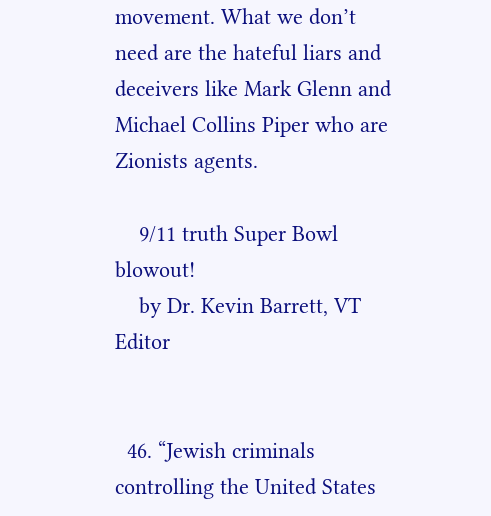movement. What we don’t need are the hateful liars and deceivers like Mark Glenn and Michael Collins Piper who are Zionists agents.

    9/11 truth Super Bowl blowout!
    by Dr. Kevin Barrett, VT Editor


  46. “Jewish criminals controlling the United States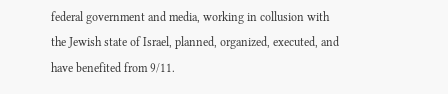federal government and media, working in collusion with the Jewish state of Israel, planned, organized, executed, and have benefited from 9/11.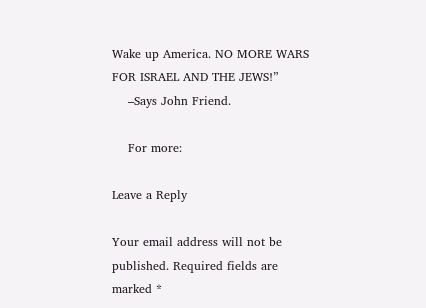Wake up America. NO MORE WARS FOR ISRAEL AND THE JEWS!”
    –Says John Friend.

    For more:

Leave a Reply

Your email address will not be published. Required fields are marked *